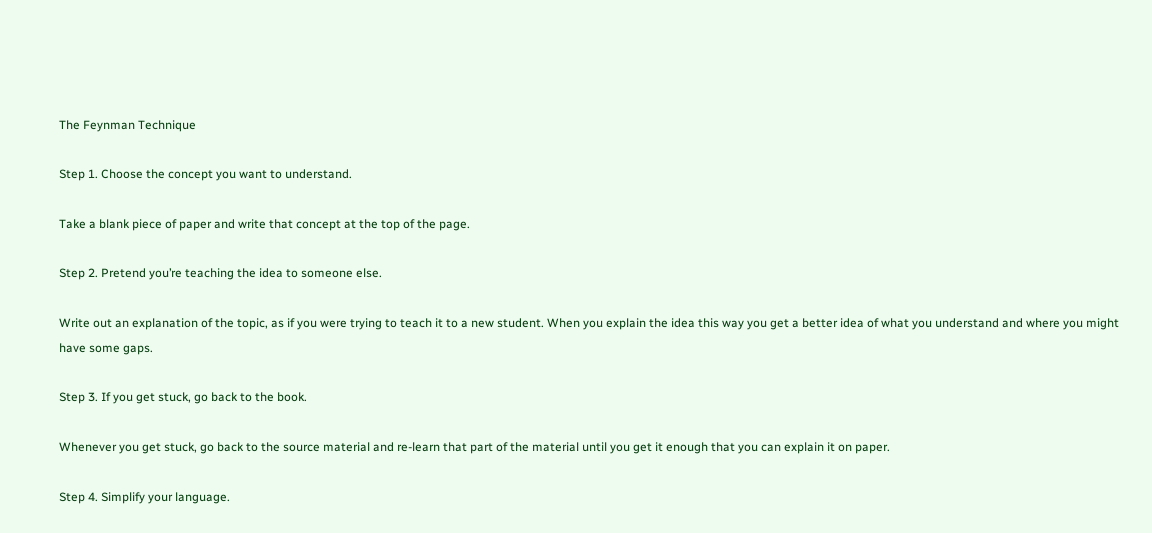The Feynman Technique

Step 1. Choose the concept you want to understand.

Take a blank piece of paper and write that concept at the top of the page.

Step 2. Pretend you’re teaching the idea to someone else.

Write out an explanation of the topic, as if you were trying to teach it to a new student. When you explain the idea this way you get a better idea of what you understand and where you might have some gaps.

Step 3. If you get stuck, go back to the book.

Whenever you get stuck, go back to the source material and re-learn that part of the material until you get it enough that you can explain it on paper.

Step 4. Simplify your language.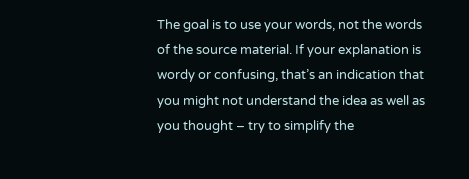The goal is to use your words, not the words of the source material. If your explanation is wordy or confusing, that’s an indication that you might not understand the idea as well as you thought – try to simplify the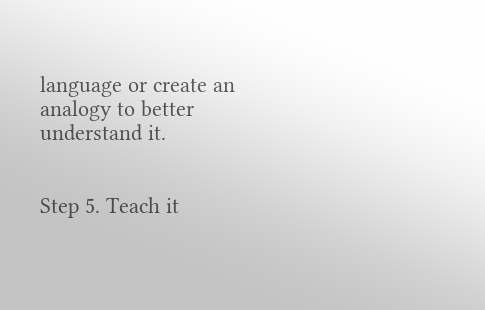language or create an analogy to better understand it.


Step 5. Teach it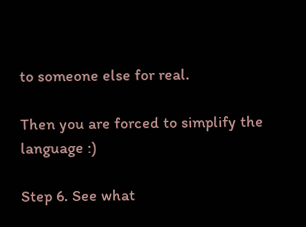to someone else for real.

Then you are forced to simplify the language :)

Step 6. See what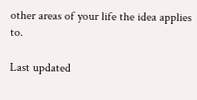other areas of your life the idea applies to.

Last updated